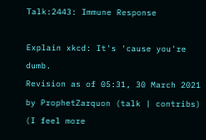Talk:2443: Immune Response

Explain xkcd: It's 'cause you're dumb.
Revision as of 05:31, 30 March 2021 by ProphetZarquon (talk | contribs) (I feel more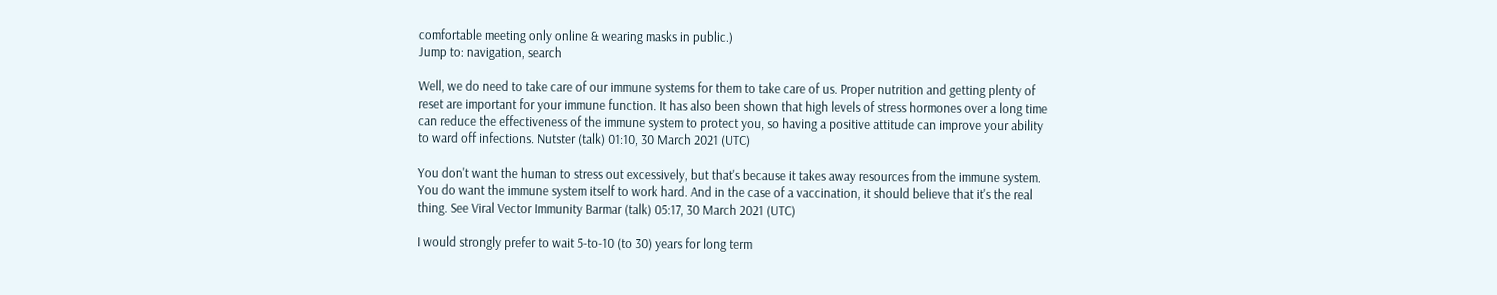comfortable meeting only online & wearing masks in public.)
Jump to: navigation, search

Well, we do need to take care of our immune systems for them to take care of us. Proper nutrition and getting plenty of reset are important for your immune function. It has also been shown that high levels of stress hormones over a long time can reduce the effectiveness of the immune system to protect you, so having a positive attitude can improve your ability to ward off infections. Nutster (talk) 01:10, 30 March 2021 (UTC)

You don't want the human to stress out excessively, but that's because it takes away resources from the immune system. You do want the immune system itself to work hard. And in the case of a vaccination, it should believe that it's the real thing. See Viral Vector Immunity Barmar (talk) 05:17, 30 March 2021 (UTC)

I would strongly prefer to wait 5-to-10 (to 30) years for long term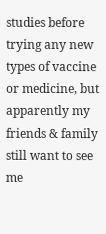studies before trying any new types of vaccine or medicine, but apparently my friends & family still want to see me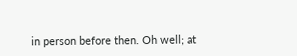in person before then. Oh well; at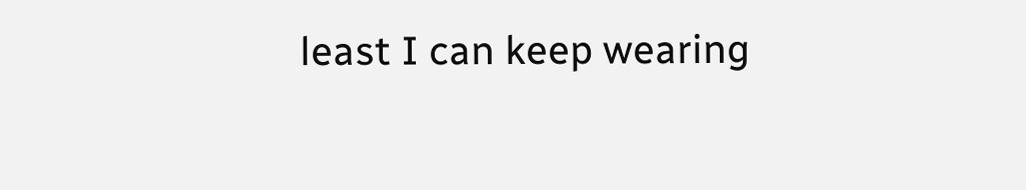least I can keep wearing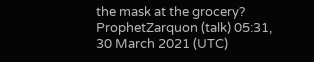the mask at the grocery? ProphetZarquon (talk) 05:31, 30 March 2021 (UTC)